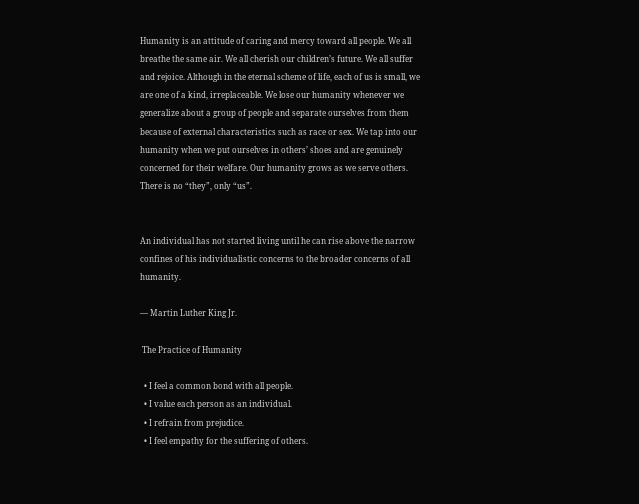Humanity is an attitude of caring and mercy toward all people. We all breathe the same air. We all cherish our children’s future. We all suffer and rejoice. Although in the eternal scheme of life, each of us is small, we are one of a kind, irreplaceable. We lose our humanity whenever we generalize about a group of people and separate ourselves from them because of external characteristics such as race or sex. We tap into our humanity when we put ourselves in others’ shoes and are genuinely concerned for their welfare. Our humanity grows as we serve others. There is no “they”, only “us”.


An individual has not started living until he can rise above the narrow confines of his individualistic concerns to the broader concerns of all humanity.

— Martin Luther King Jr.

 The Practice of Humanity

  • I feel a common bond with all people.
  • I value each person as an individual.
  • I refrain from prejudice.
  • I feel empathy for the suffering of others.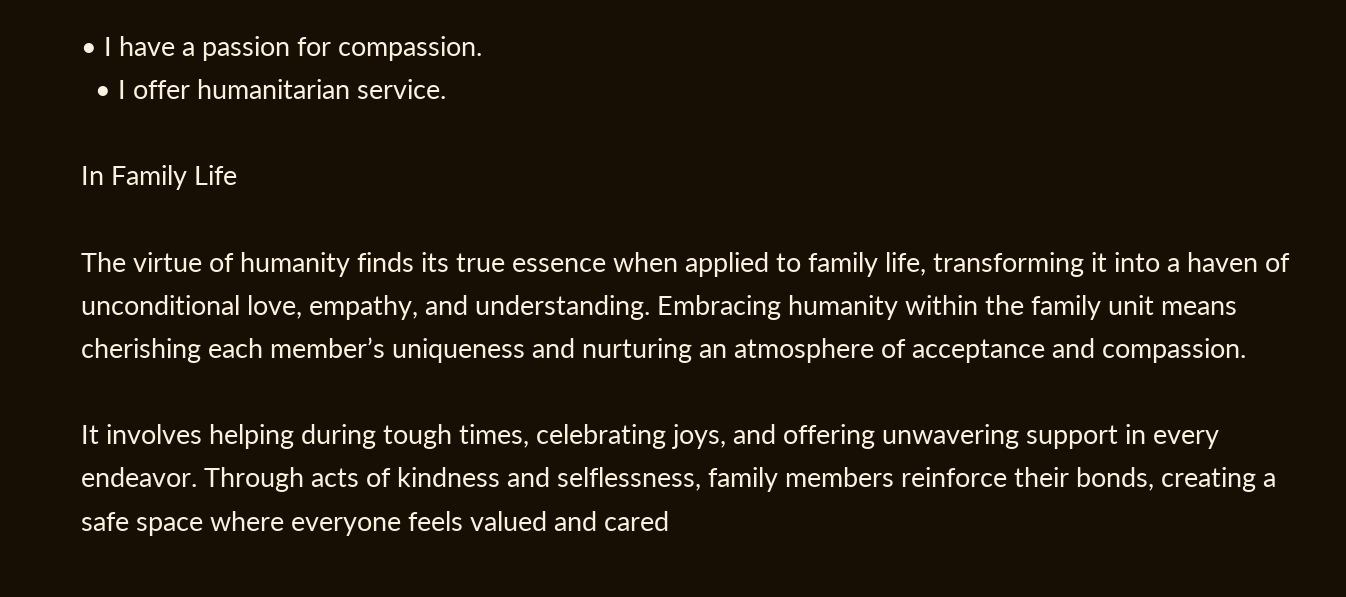• I have a passion for compassion.
  • I offer humanitarian service.

In Family Life

The virtue of humanity finds its true essence when applied to family life, transforming it into a haven of unconditional love, empathy, and understanding. Embracing humanity within the family unit means cherishing each member’s uniqueness and nurturing an atmosphere of acceptance and compassion.

It involves helping during tough times, celebrating joys, and offering unwavering support in every endeavor. Through acts of kindness and selflessness, family members reinforce their bonds, creating a safe space where everyone feels valued and cared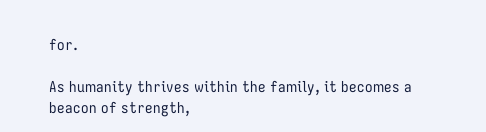for.

As humanity thrives within the family, it becomes a beacon of strength,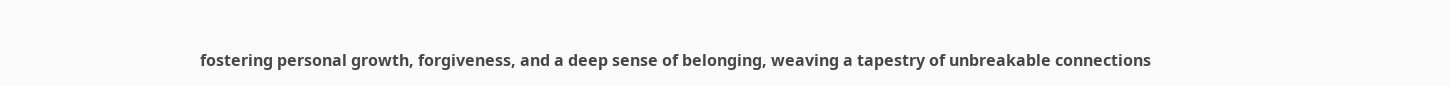fostering personal growth, forgiveness, and a deep sense of belonging, weaving a tapestry of unbreakable connections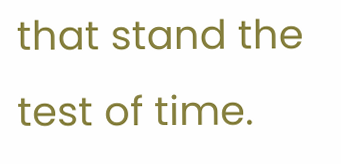that stand the test of time.